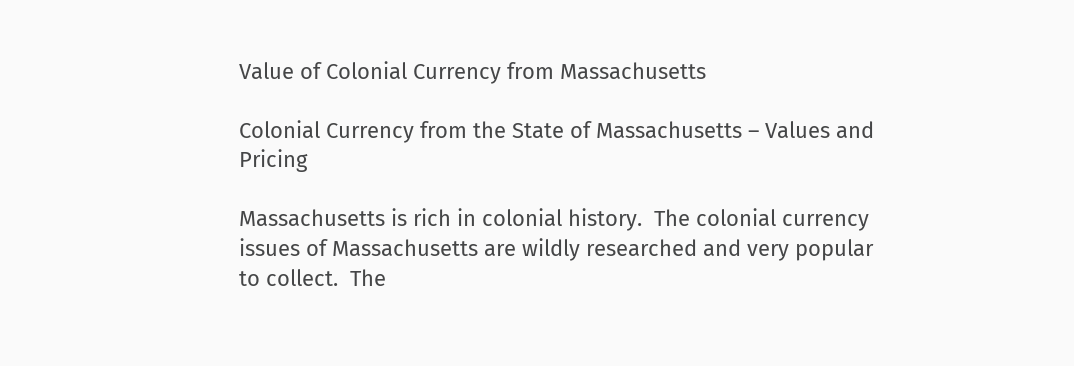Value of Colonial Currency from Massachusetts

Colonial Currency from the State of Massachusetts – Values and Pricing

Massachusetts is rich in colonial history.  The colonial currency issues of Massachusetts are wildly researched and very popular to collect.  The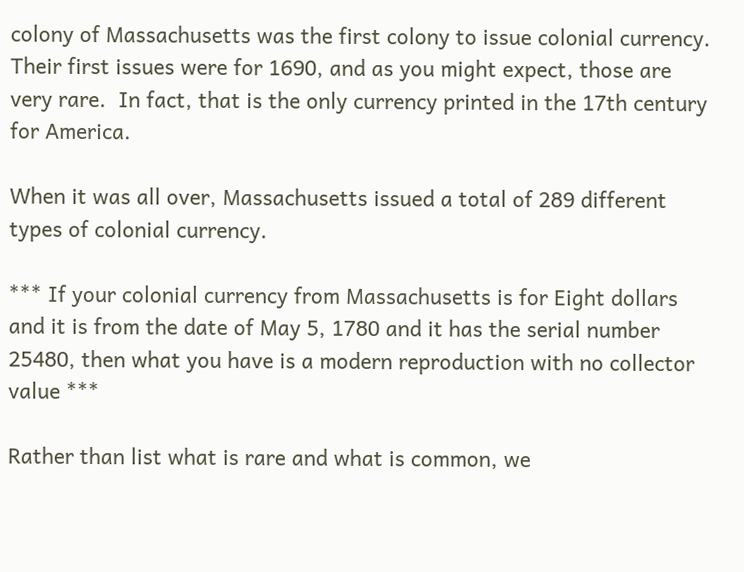colony of Massachusetts was the first colony to issue colonial currency.  Their first issues were for 1690, and as you might expect, those are very rare.  In fact, that is the only currency printed in the 17th century for America.

When it was all over, Massachusetts issued a total of 289 different types of colonial currency.

*** If your colonial currency from Massachusetts is for Eight dollars and it is from the date of May 5, 1780 and it has the serial number 25480, then what you have is a modern reproduction with no collector value ***

Rather than list what is rare and what is common, we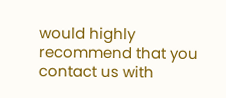would highly recommend that you contact us with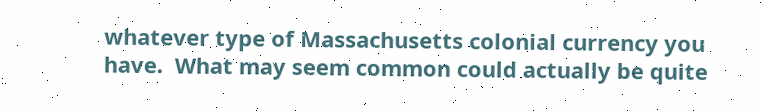whatever type of Massachusetts colonial currency you have.  What may seem common could actually be quite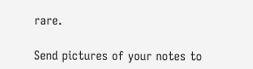rare.

Send pictures of your notes to